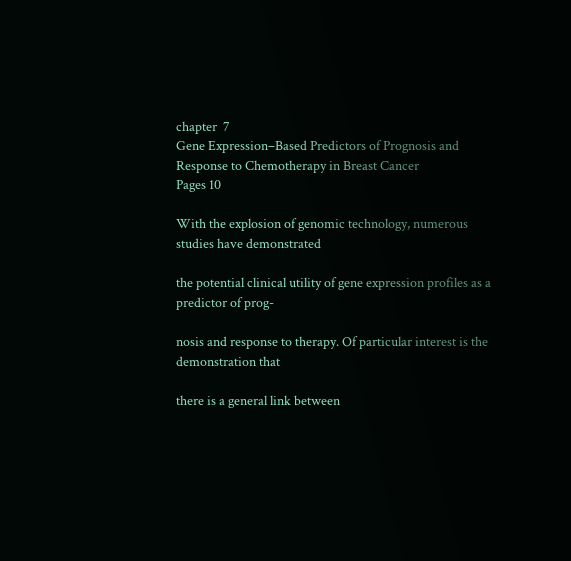chapter  7
Gene Expression–Based Predictors of Prognosis and Response to Chemotherapy in Breast Cancer
Pages 10

With the explosion of genomic technology, numerous studies have demonstrated

the potential clinical utility of gene expression profiles as a predictor of prog-

nosis and response to therapy. Of particular interest is the demonstration that

there is a general link between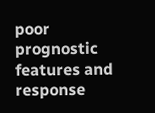poor prognostic features and response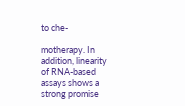to che-

motherapy. In addition, linearity of RNA-based assays shows a strong promise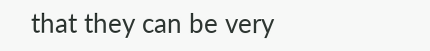that they can be very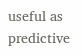useful as predictive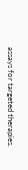assays for targeted therapies.